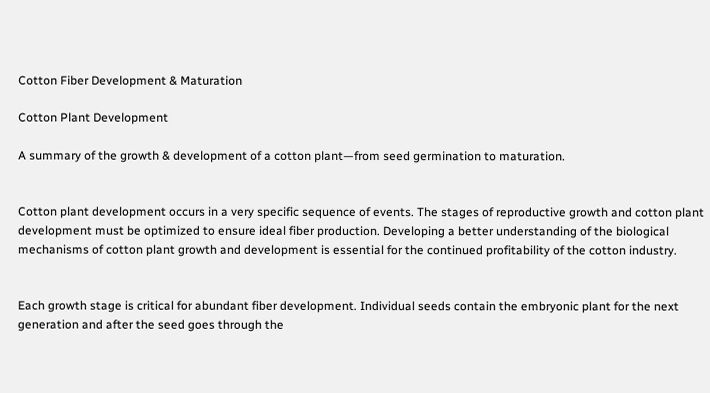Cotton Fiber Development & Maturation

Cotton Plant Development

A summary of the growth & development of a cotton plant—from seed germination to maturation.


Cotton plant development occurs in a very specific sequence of events. The stages of reproductive growth and cotton plant development must be optimized to ensure ideal fiber production. Developing a better understanding of the biological mechanisms of cotton plant growth and development is essential for the continued profitability of the cotton industry.


Each growth stage is critical for abundant fiber development. Individual seeds contain the embryonic plant for the next generation and after the seed goes through the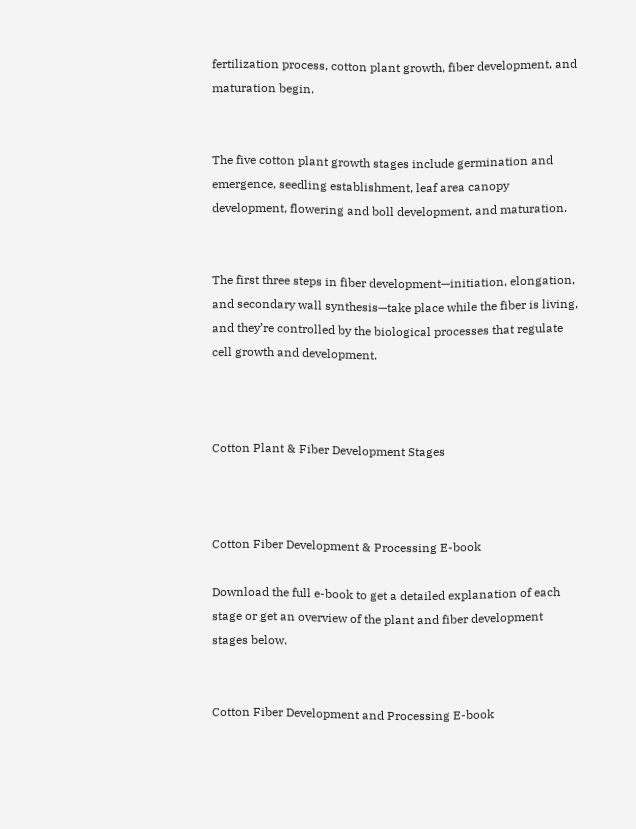fertilization process, cotton plant growth, fiber development, and maturation begin.


The five cotton plant growth stages include germination and emergence, seedling establishment, leaf area canopy development, flowering and boll development, and maturation.


The first three steps in fiber development—initiation, elongation, and secondary wall synthesis—take place while the fiber is living, and they’re controlled by the biological processes that regulate cell growth and development.



Cotton Plant & Fiber Development Stages



Cotton Fiber Development & Processing E-book

Download the full e-book to get a detailed explanation of each stage or get an overview of the plant and fiber development stages below.


Cotton Fiber Development and Processing E-book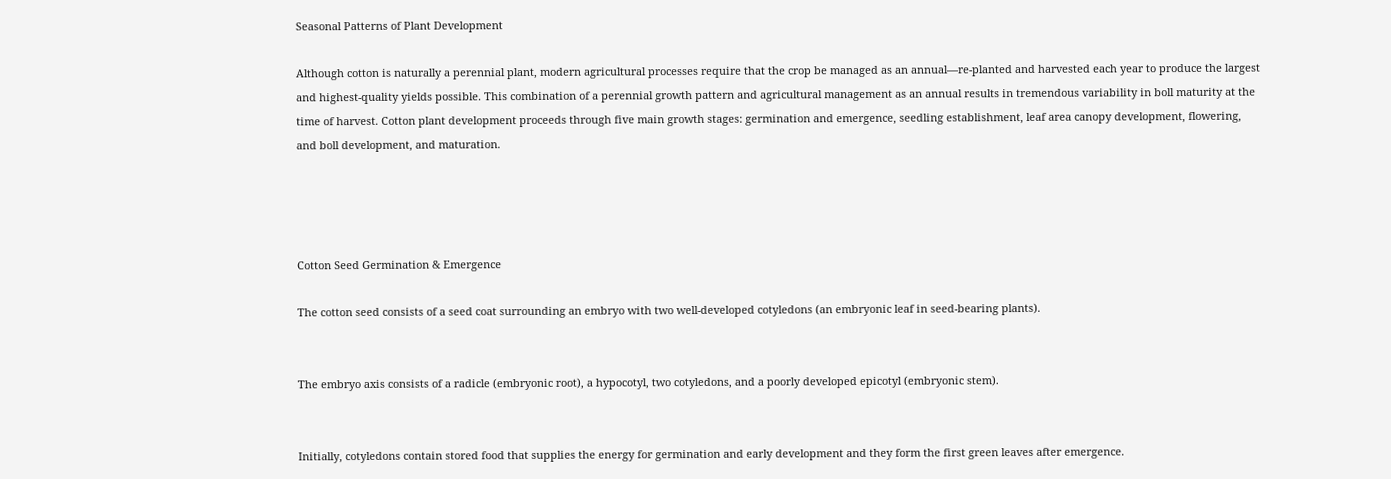Seasonal Patterns of Plant Development

Although cotton is naturally a perennial plant, modern agricultural processes require that the crop be managed as an annual—re-planted and harvested each year to produce the largest and highest-quality yields possible. This combination of a perennial growth pattern and agricultural management as an annual results in tremendous variability in boll maturity at the time of harvest. Cotton plant development proceeds through five main growth stages: germination and emergence, seedling establishment, leaf area canopy development, flowering, and boll development, and maturation.




Cotton Seed Germination & Emergence

The cotton seed consists of a seed coat surrounding an embryo with two well-developed cotyledons (an embryonic leaf in seed-bearing plants).


The embryo axis consists of a radicle (embryonic root), a hypocotyl, two cotyledons, and a poorly developed epicotyl (embryonic stem).


Initially, cotyledons contain stored food that supplies the energy for germination and early development and they form the first green leaves after emergence.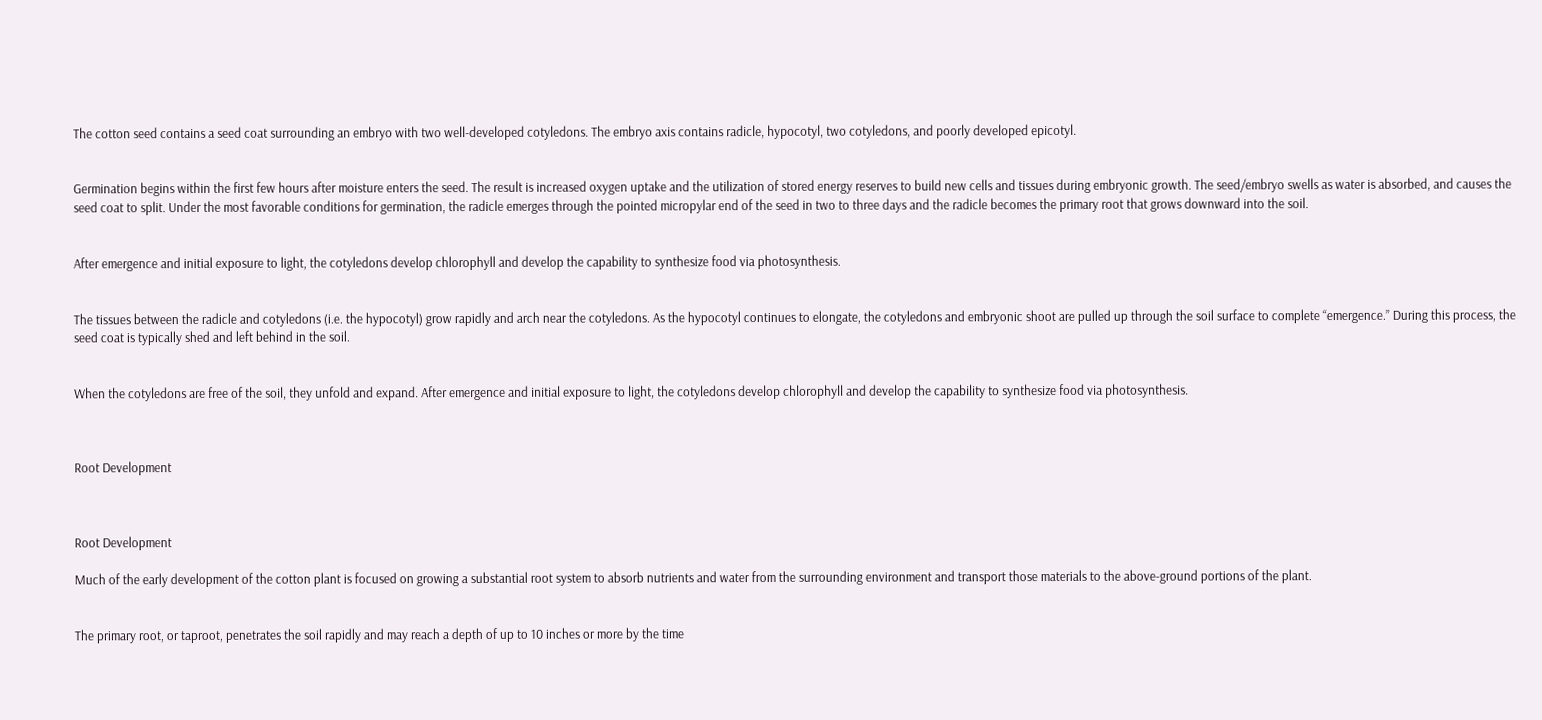The cotton seed contains a seed coat surrounding an embryo with two well-developed cotyledons. The embryo axis contains radicle, hypocotyl, two cotyledons, and poorly developed epicotyl.


Germination begins within the first few hours after moisture enters the seed. The result is increased oxygen uptake and the utilization of stored energy reserves to build new cells and tissues during embryonic growth. The seed/embryo swells as water is absorbed, and causes the seed coat to split. Under the most favorable conditions for germination, the radicle emerges through the pointed micropylar end of the seed in two to three days and the radicle becomes the primary root that grows downward into the soil.


After emergence and initial exposure to light, the cotyledons develop chlorophyll and develop the capability to synthesize food via photosynthesis.


The tissues between the radicle and cotyledons (i.e. the hypocotyl) grow rapidly and arch near the cotyledons. As the hypocotyl continues to elongate, the cotyledons and embryonic shoot are pulled up through the soil surface to complete “emergence.” During this process, the seed coat is typically shed and left behind in the soil.


When the cotyledons are free of the soil, they unfold and expand. After emergence and initial exposure to light, the cotyledons develop chlorophyll and develop the capability to synthesize food via photosynthesis.



Root Development



Root Development

Much of the early development of the cotton plant is focused on growing a substantial root system to absorb nutrients and water from the surrounding environment and transport those materials to the above-ground portions of the plant.


The primary root, or taproot, penetrates the soil rapidly and may reach a depth of up to 10 inches or more by the time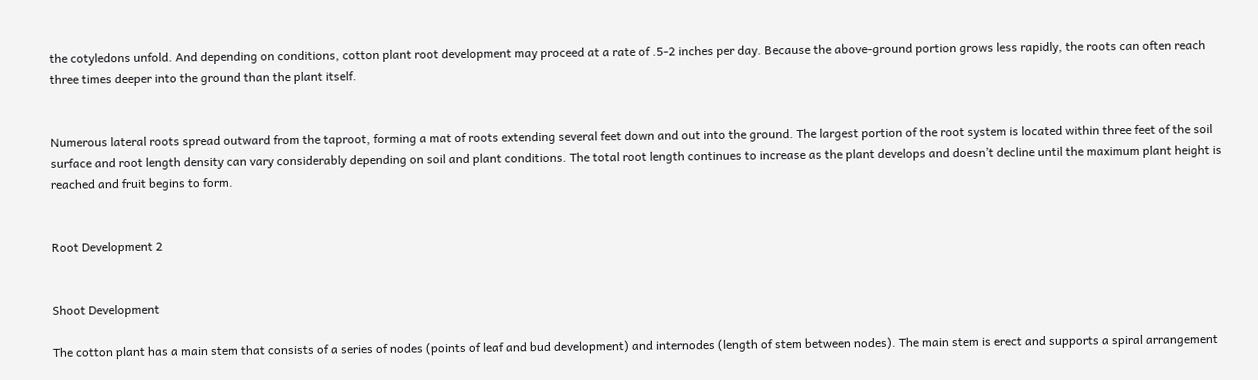the cotyledons unfold. And depending on conditions, cotton plant root development may proceed at a rate of .5-2 inches per day. Because the above-ground portion grows less rapidly, the roots can often reach three times deeper into the ground than the plant itself.


Numerous lateral roots spread outward from the taproot, forming a mat of roots extending several feet down and out into the ground. The largest portion of the root system is located within three feet of the soil surface and root length density can vary considerably depending on soil and plant conditions. The total root length continues to increase as the plant develops and doesn’t decline until the maximum plant height is reached and fruit begins to form.


Root Development 2


Shoot Development

The cotton plant has a main stem that consists of a series of nodes (points of leaf and bud development) and internodes (length of stem between nodes). The main stem is erect and supports a spiral arrangement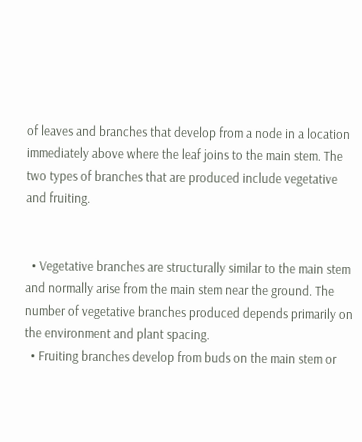of leaves and branches that develop from a node in a location immediately above where the leaf joins to the main stem. The two types of branches that are produced include vegetative and fruiting.


  • Vegetative branches are structurally similar to the main stem and normally arise from the main stem near the ground. The number of vegetative branches produced depends primarily on the environment and plant spacing.
  • Fruiting branches develop from buds on the main stem or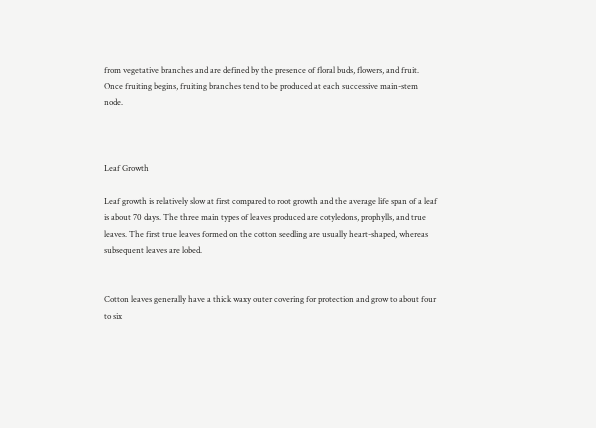from vegetative branches and are defined by the presence of floral buds, flowers, and fruit. Once fruiting begins, fruiting branches tend to be produced at each successive main-stem node.



Leaf Growth

Leaf growth is relatively slow at first compared to root growth and the average life span of a leaf is about 70 days. The three main types of leaves produced are cotyledons, prophylls, and true leaves. The first true leaves formed on the cotton seedling are usually heart-shaped, whereas subsequent leaves are lobed.


Cotton leaves generally have a thick waxy outer covering for protection and grow to about four to six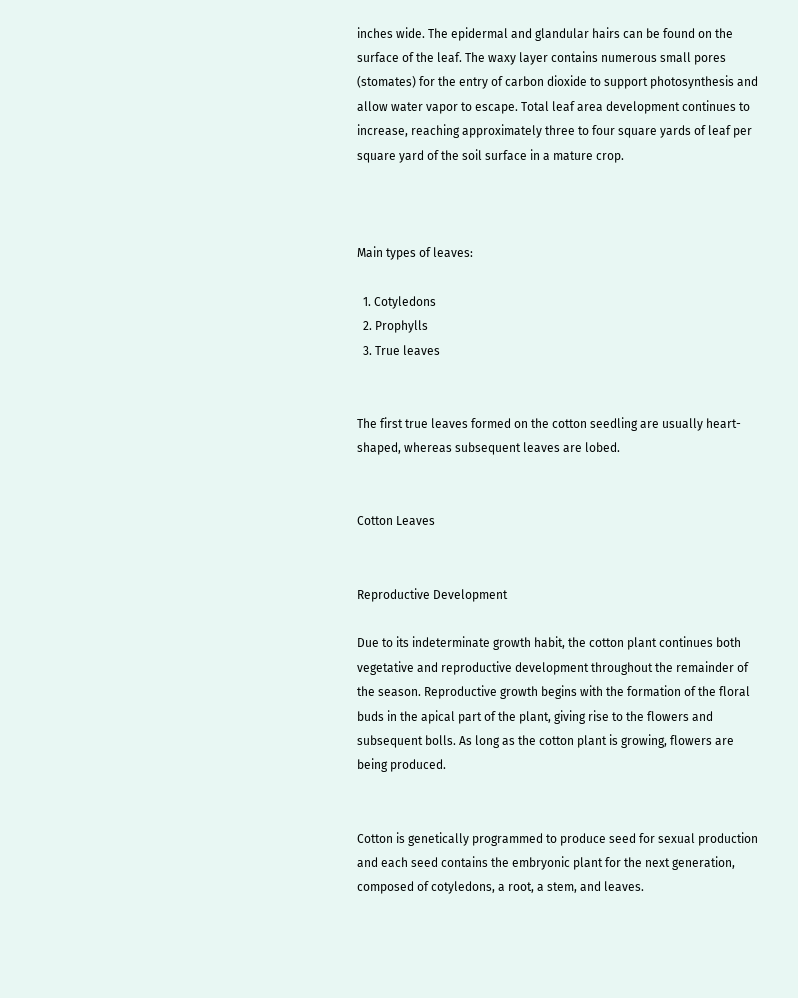inches wide. The epidermal and glandular hairs can be found on the surface of the leaf. The waxy layer contains numerous small pores (stomates) for the entry of carbon dioxide to support photosynthesis and allow water vapor to escape. Total leaf area development continues to increase, reaching approximately three to four square yards of leaf per square yard of the soil surface in a mature crop.



Main types of leaves:

  1. Cotyledons
  2. Prophylls
  3. True leaves


The first true leaves formed on the cotton seedling are usually heart-shaped, whereas subsequent leaves are lobed.


Cotton Leaves


Reproductive Development

Due to its indeterminate growth habit, the cotton plant continues both vegetative and reproductive development throughout the remainder of the season. Reproductive growth begins with the formation of the floral buds in the apical part of the plant, giving rise to the flowers and subsequent bolls. As long as the cotton plant is growing, flowers are being produced.


Cotton is genetically programmed to produce seed for sexual production and each seed contains the embryonic plant for the next generation, composed of cotyledons, a root, a stem, and leaves.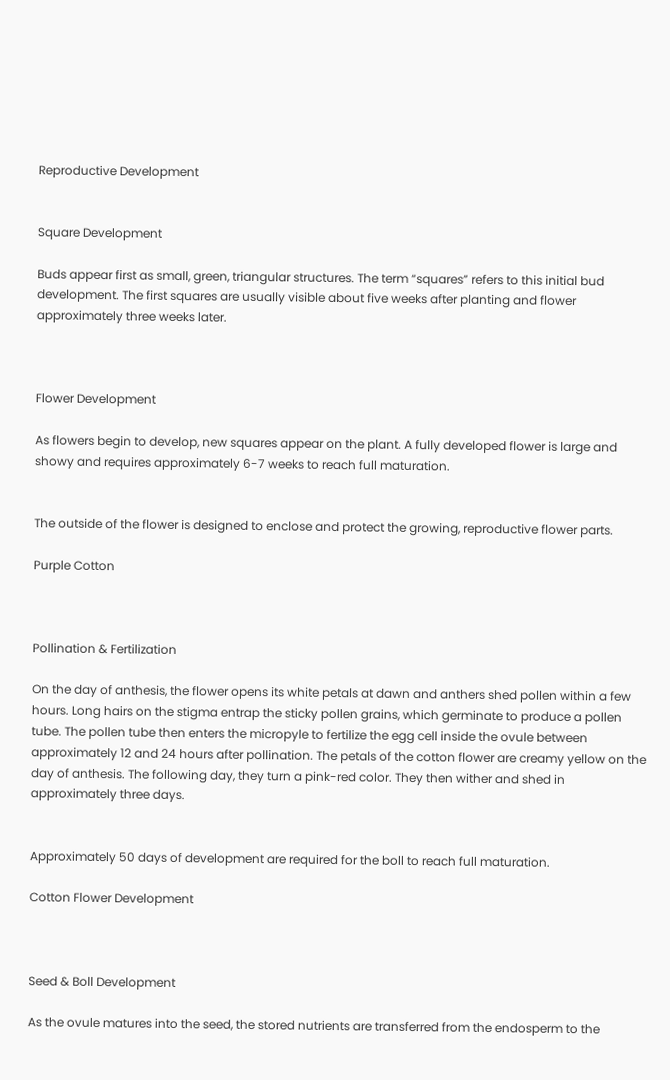Reproductive Development


Square Development

Buds appear first as small, green, triangular structures. The term “squares” refers to this initial bud development. The first squares are usually visible about five weeks after planting and flower approximately three weeks later.



Flower Development

As flowers begin to develop, new squares appear on the plant. A fully developed flower is large and showy and requires approximately 6-7 weeks to reach full maturation.


The outside of the flower is designed to enclose and protect the growing, reproductive flower parts.

Purple Cotton



Pollination & Fertilization

On the day of anthesis, the flower opens its white petals at dawn and anthers shed pollen within a few hours. Long hairs on the stigma entrap the sticky pollen grains, which germinate to produce a pollen tube. The pollen tube then enters the micropyle to fertilize the egg cell inside the ovule between approximately 12 and 24 hours after pollination. The petals of the cotton flower are creamy yellow on the day of anthesis. The following day, they turn a pink-red color. They then wither and shed in approximately three days.


Approximately 50 days of development are required for the boll to reach full maturation.

Cotton Flower Development



Seed & Boll Development

As the ovule matures into the seed, the stored nutrients are transferred from the endosperm to the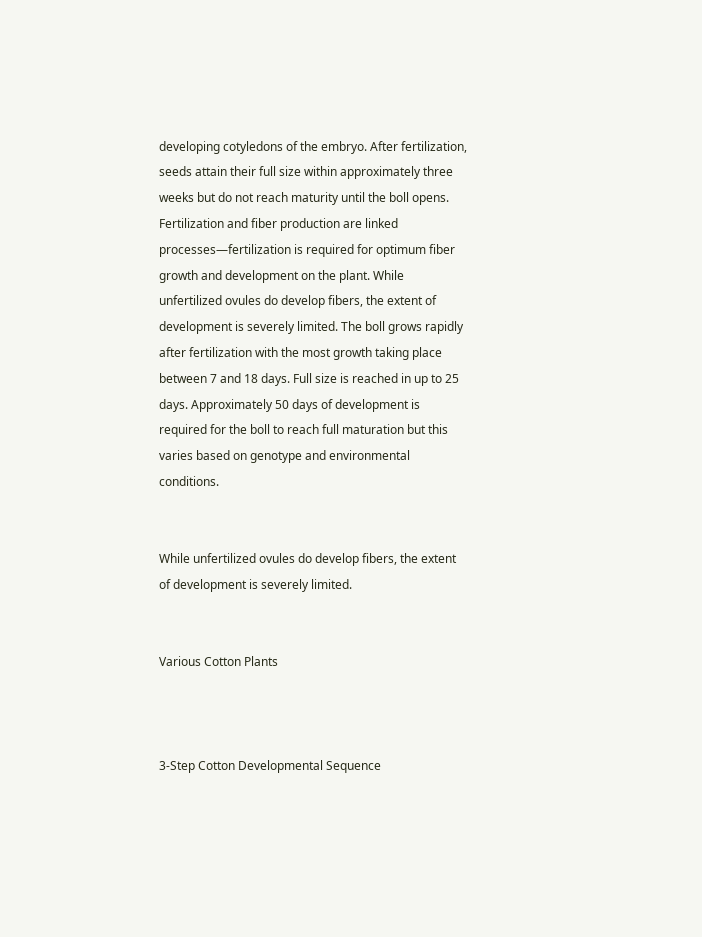developing cotyledons of the embryo. After fertilization, seeds attain their full size within approximately three weeks but do not reach maturity until the boll opens. Fertilization and fiber production are linked processes—fertilization is required for optimum fiber growth and development on the plant. While unfertilized ovules do develop fibers, the extent of development is severely limited. The boll grows rapidly after fertilization with the most growth taking place between 7 and 18 days. Full size is reached in up to 25 days. Approximately 50 days of development is required for the boll to reach full maturation but this varies based on genotype and environmental conditions.


While unfertilized ovules do develop fibers, the extent of development is severely limited.


Various Cotton Plants



3-Step Cotton Developmental Sequence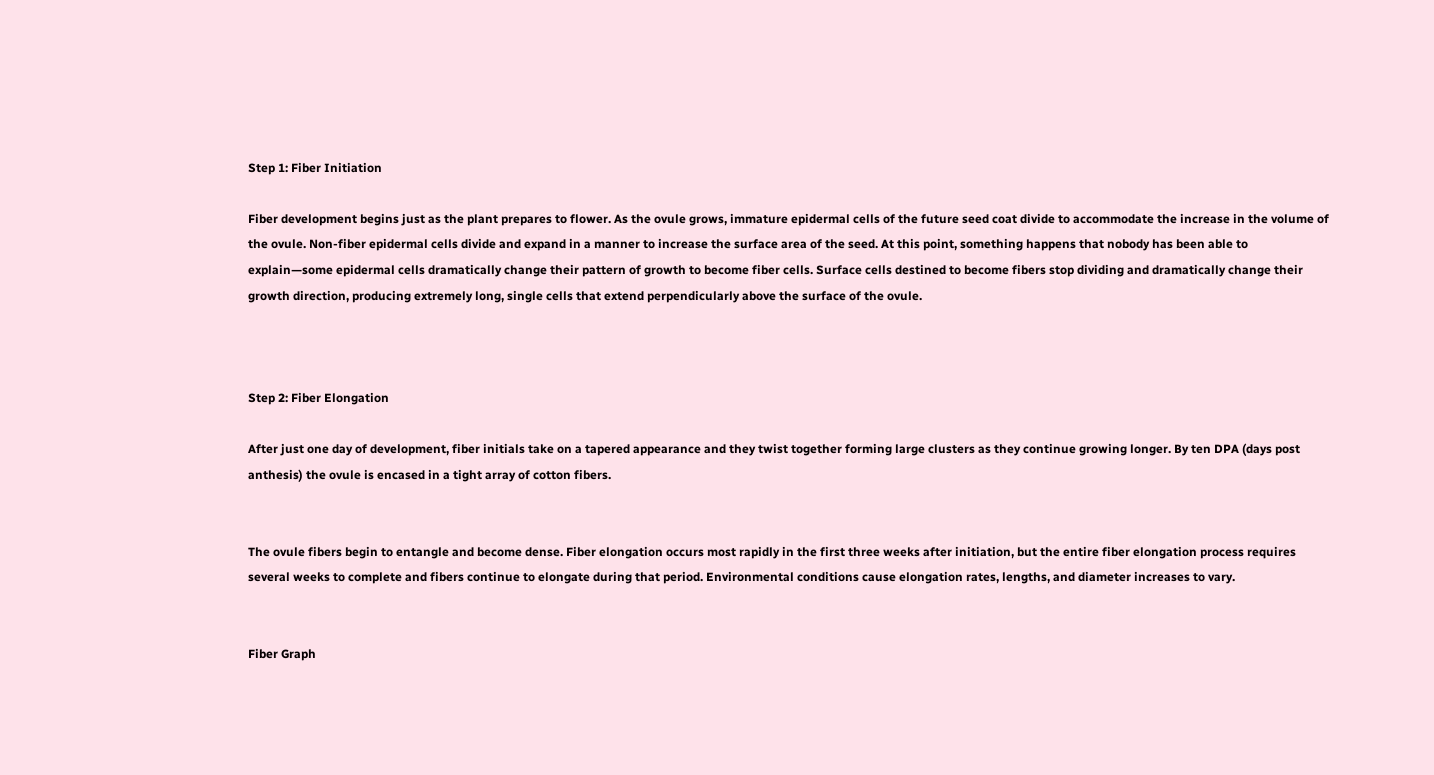Step 1: Fiber Initiation

Fiber development begins just as the plant prepares to flower. As the ovule grows, immature epidermal cells of the future seed coat divide to accommodate the increase in the volume of the ovule. Non-fiber epidermal cells divide and expand in a manner to increase the surface area of the seed. At this point, something happens that nobody has been able to explain—some epidermal cells dramatically change their pattern of growth to become fiber cells. Surface cells destined to become fibers stop dividing and dramatically change their growth direction, producing extremely long, single cells that extend perpendicularly above the surface of the ovule.



Step 2: Fiber Elongation

After just one day of development, fiber initials take on a tapered appearance and they twist together forming large clusters as they continue growing longer. By ten DPA (days post anthesis) the ovule is encased in a tight array of cotton fibers.


The ovule fibers begin to entangle and become dense. Fiber elongation occurs most rapidly in the first three weeks after initiation, but the entire fiber elongation process requires several weeks to complete and fibers continue to elongate during that period. Environmental conditions cause elongation rates, lengths, and diameter increases to vary.


Fiber Graph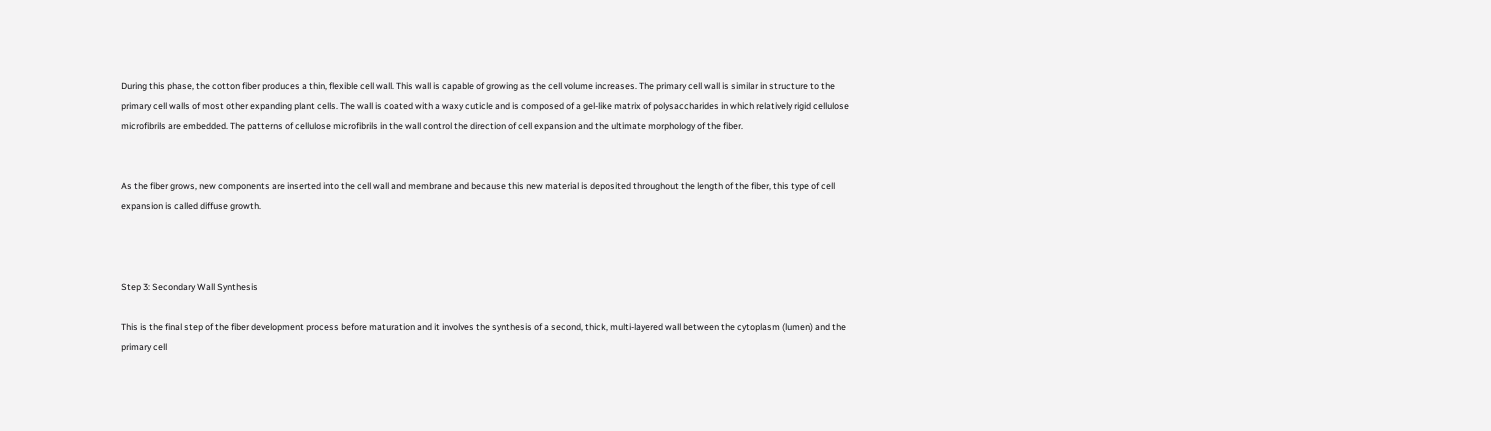During this phase, the cotton fiber produces a thin, flexible cell wall. This wall is capable of growing as the cell volume increases. The primary cell wall is similar in structure to the primary cell walls of most other expanding plant cells. The wall is coated with a waxy cuticle and is composed of a gel-like matrix of polysaccharides in which relatively rigid cellulose microfibrils are embedded. The patterns of cellulose microfibrils in the wall control the direction of cell expansion and the ultimate morphology of the fiber.


As the fiber grows, new components are inserted into the cell wall and membrane and because this new material is deposited throughout the length of the fiber, this type of cell expansion is called diffuse growth.



Step 3: Secondary Wall Synthesis

This is the final step of the fiber development process before maturation and it involves the synthesis of a second, thick, multi-layered wall between the cytoplasm (lumen) and the primary cell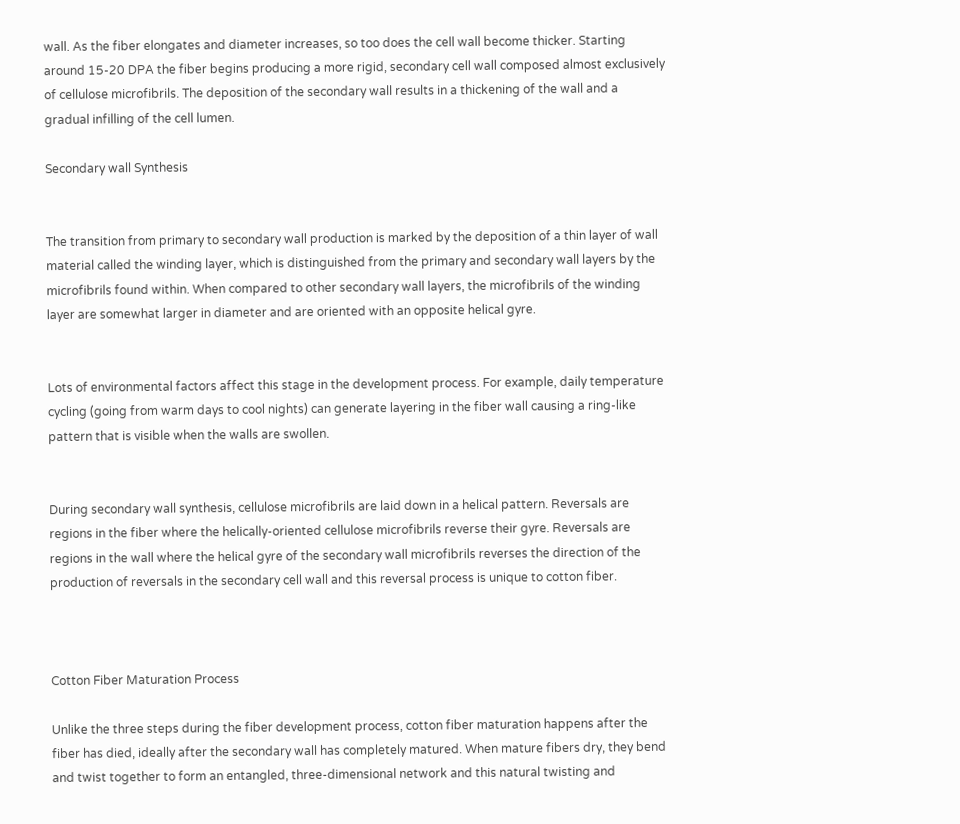wall. As the fiber elongates and diameter increases, so too does the cell wall become thicker. Starting around 15-20 DPA the fiber begins producing a more rigid, secondary cell wall composed almost exclusively of cellulose microfibrils. The deposition of the secondary wall results in a thickening of the wall and a gradual infilling of the cell lumen.

Secondary wall Synthesis


The transition from primary to secondary wall production is marked by the deposition of a thin layer of wall material called the winding layer, which is distinguished from the primary and secondary wall layers by the microfibrils found within. When compared to other secondary wall layers, the microfibrils of the winding layer are somewhat larger in diameter and are oriented with an opposite helical gyre.


Lots of environmental factors affect this stage in the development process. For example, daily temperature cycling (going from warm days to cool nights) can generate layering in the fiber wall causing a ring-like pattern that is visible when the walls are swollen.


During secondary wall synthesis, cellulose microfibrils are laid down in a helical pattern. Reversals are regions in the fiber where the helically-oriented cellulose microfibrils reverse their gyre. Reversals are regions in the wall where the helical gyre of the secondary wall microfibrils reverses the direction of the production of reversals in the secondary cell wall and this reversal process is unique to cotton fiber.



Cotton Fiber Maturation Process

Unlike the three steps during the fiber development process, cotton fiber maturation happens after the fiber has died, ideally after the secondary wall has completely matured. When mature fibers dry, they bend and twist together to form an entangled, three-dimensional network and this natural twisting and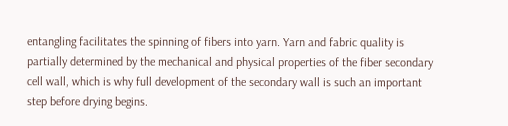entangling facilitates the spinning of fibers into yarn. Yarn and fabric quality is partially determined by the mechanical and physical properties of the fiber secondary cell wall, which is why full development of the secondary wall is such an important step before drying begins.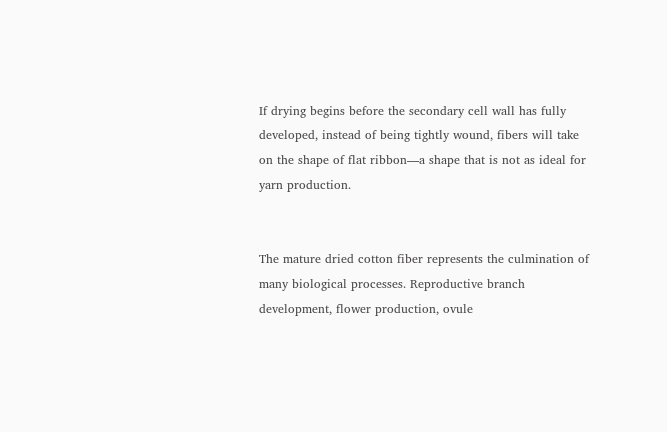If drying begins before the secondary cell wall has fully developed, instead of being tightly wound, fibers will take on the shape of flat ribbon—a shape that is not as ideal for yarn production.


The mature dried cotton fiber represents the culmination of many biological processes. Reproductive branch development, flower production, ovule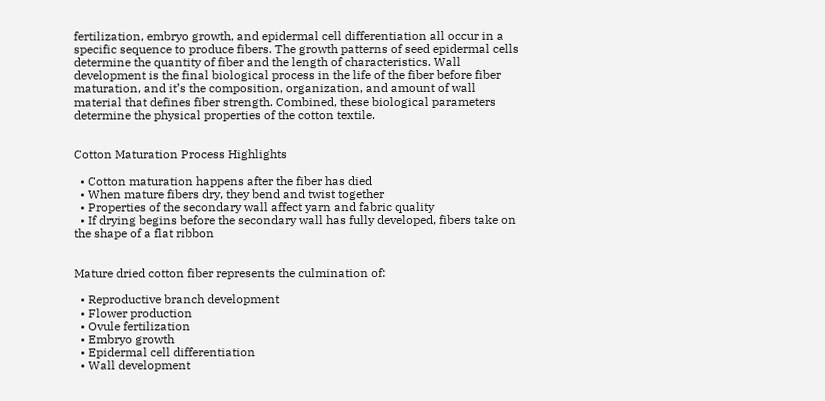fertilization, embryo growth, and epidermal cell differentiation all occur in a specific sequence to produce fibers. The growth patterns of seed epidermal cells determine the quantity of fiber and the length of characteristics. Wall development is the final biological process in the life of the fiber before fiber maturation, and it’s the composition, organization, and amount of wall material that defines fiber strength. Combined, these biological parameters determine the physical properties of the cotton textile.


Cotton Maturation Process Highlights

  • Cotton maturation happens after the fiber has died
  • When mature fibers dry, they bend and twist together
  • Properties of the secondary wall affect yarn and fabric quality
  • If drying begins before the secondary wall has fully developed, fibers take on the shape of a flat ribbon


Mature dried cotton fiber represents the culmination of:

  • Reproductive branch development
  • Flower production
  • Ovule fertilization
  • Embryo growth
  • Epidermal cell differentiation
  • Wall development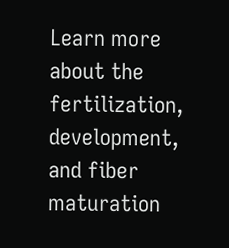Learn more about the fertilization, development, and fiber maturation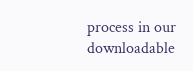process in our downloadable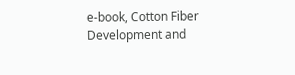e-book, Cotton Fiber Development and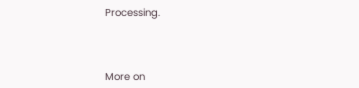Processing.



More on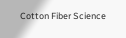Cotton Fiber Science